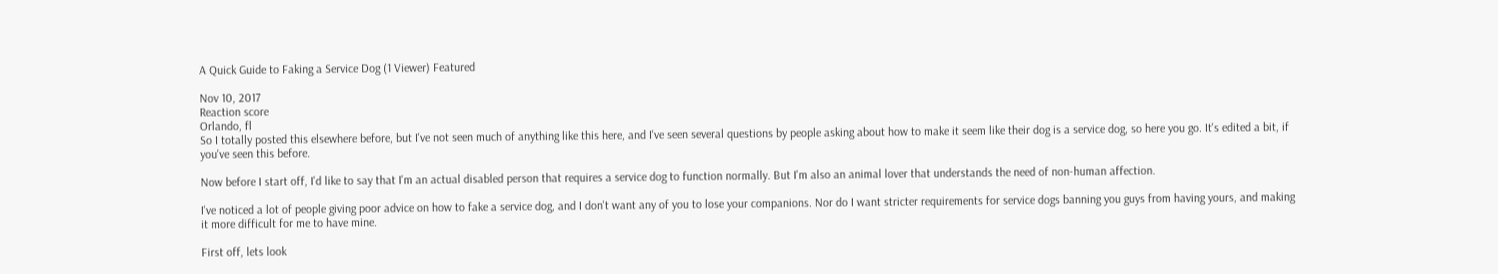A Quick Guide to Faking a Service Dog (1 Viewer) Featured

Nov 10, 2017
Reaction score
Orlando, fl
So I totally posted this elsewhere before, but I've not seen much of anything like this here, and I've seen several questions by people asking about how to make it seem like their dog is a service dog, so here you go. It's edited a bit, if you've seen this before.

Now before I start off, I'd like to say that I'm an actual disabled person that requires a service dog to function normally. But I'm also an animal lover that understands the need of non-human affection.

I've noticed a lot of people giving poor advice on how to fake a service dog, and I don't want any of you to lose your companions. Nor do I want stricter requirements for service dogs banning you guys from having yours, and making it more difficult for me to have mine.

First off, lets look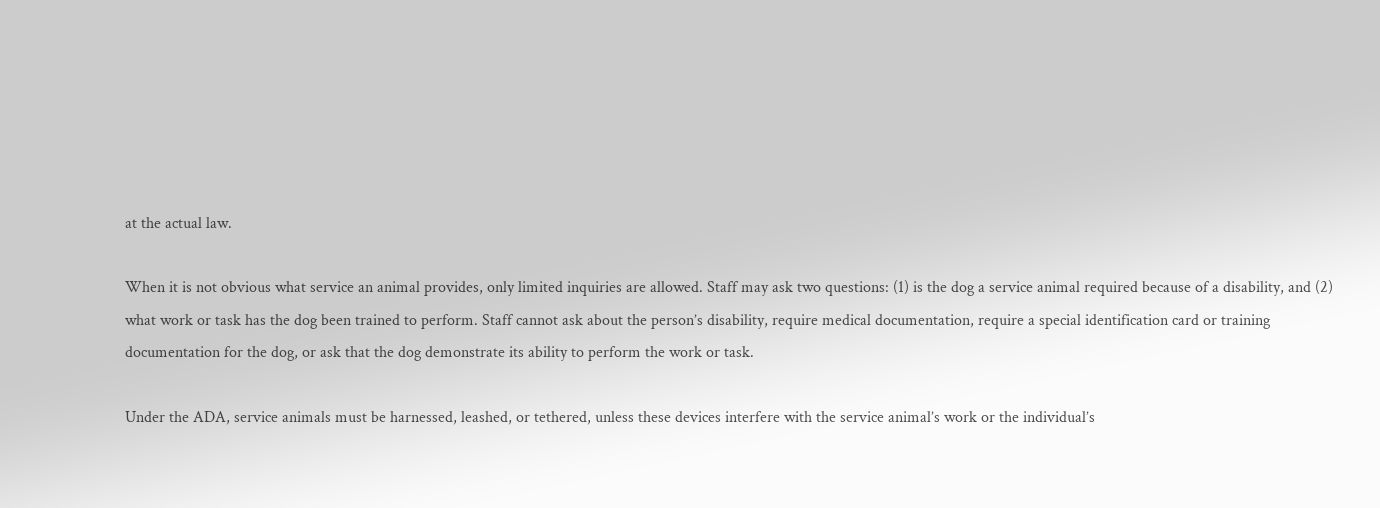at the actual law.

When it is not obvious what service an animal provides, only limited inquiries are allowed. Staff may ask two questions: (1) is the dog a service animal required because of a disability, and (2) what work or task has the dog been trained to perform. Staff cannot ask about the person’s disability, require medical documentation, require a special identification card or training documentation for the dog, or ask that the dog demonstrate its ability to perform the work or task.

Under the ADA, service animals must be harnessed, leashed, or tethered, unless these devices interfere with the service animal’s work or the individual’s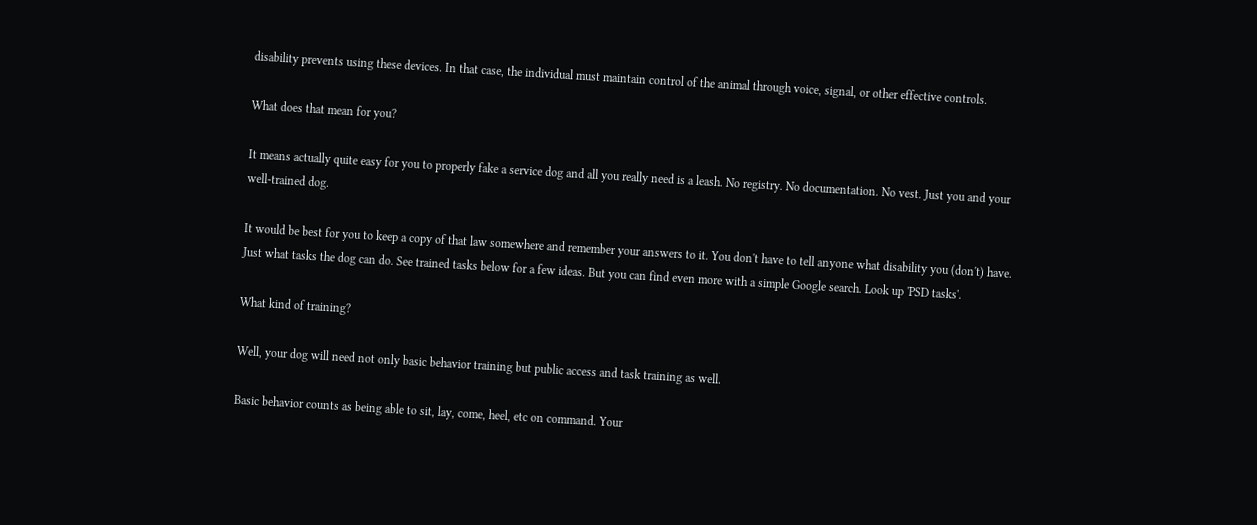disability prevents using these devices. In that case, the individual must maintain control of the animal through voice, signal, or other effective controls.

What does that mean for you?

It means actually quite easy for you to properly fake a service dog and all you really need is a leash. No registry. No documentation. No vest. Just you and your well-trained dog.

It would be best for you to keep a copy of that law somewhere and remember your answers to it. You don't have to tell anyone what disability you (don't) have. Just what tasks the dog can do. See trained tasks below for a few ideas. But you can find even more with a simple Google search. Look up 'PSD tasks'.

What kind of training?

Well, your dog will need not only basic behavior training but public access and task training as well.

Basic behavior counts as being able to sit, lay, come, heel, etc on command. Your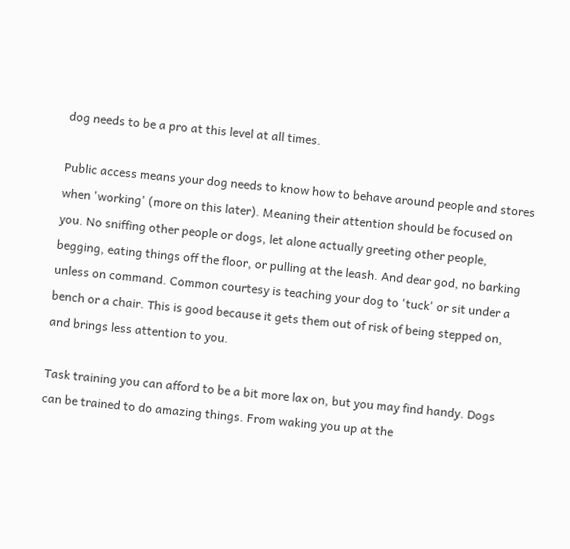dog needs to be a pro at this level at all times.

Public access means your dog needs to know how to behave around people and stores when 'working' (more on this later). Meaning their attention should be focused on you. No sniffing other people or dogs, let alone actually greeting other people, begging, eating things off the floor, or pulling at the leash. And dear god, no barking unless on command. Common courtesy is teaching your dog to 'tuck' or sit under a bench or a chair. This is good because it gets them out of risk of being stepped on, and brings less attention to you.

Task training you can afford to be a bit more lax on, but you may find handy. Dogs can be trained to do amazing things. From waking you up at the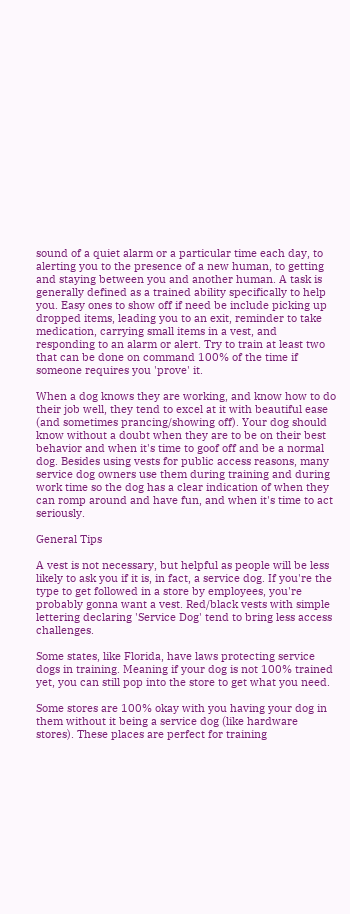sound of a quiet alarm or a particular time each day, to alerting you to the presence of a new human, to getting and staying between you and another human. A task is generally defined as a trained ability specifically to help you. Easy ones to show off if need be include picking up dropped items, leading you to an exit, reminder to take medication, carrying small items in a vest, and responding to an alarm or alert. Try to train at least two that can be done on command 100% of the time if someone requires you 'prove' it.

When a dog knows they are working, and know how to do their job well, they tend to excel at it with beautiful ease (and sometimes prancing/showing off). Your dog should know without a doubt when they are to be on their best behavior and when it's time to goof off and be a normal dog. Besides using vests for public access reasons, many service dog owners use them during training and during work time so the dog has a clear indication of when they can romp around and have fun, and when it's time to act seriously.

General Tips

A vest is not necessary, but helpful as people will be less likely to ask you if it is, in fact, a service dog. If you're the type to get followed in a store by employees, you're probably gonna want a vest. Red/black vests with simple lettering declaring 'Service Dog' tend to bring less access challenges.

Some states, like Florida, have laws protecting service dogs in training. Meaning if your dog is not 100% trained yet, you can still pop into the store to get what you need.

Some stores are 100% okay with you having your dog in them without it being a service dog (like hardware stores). These places are perfect for training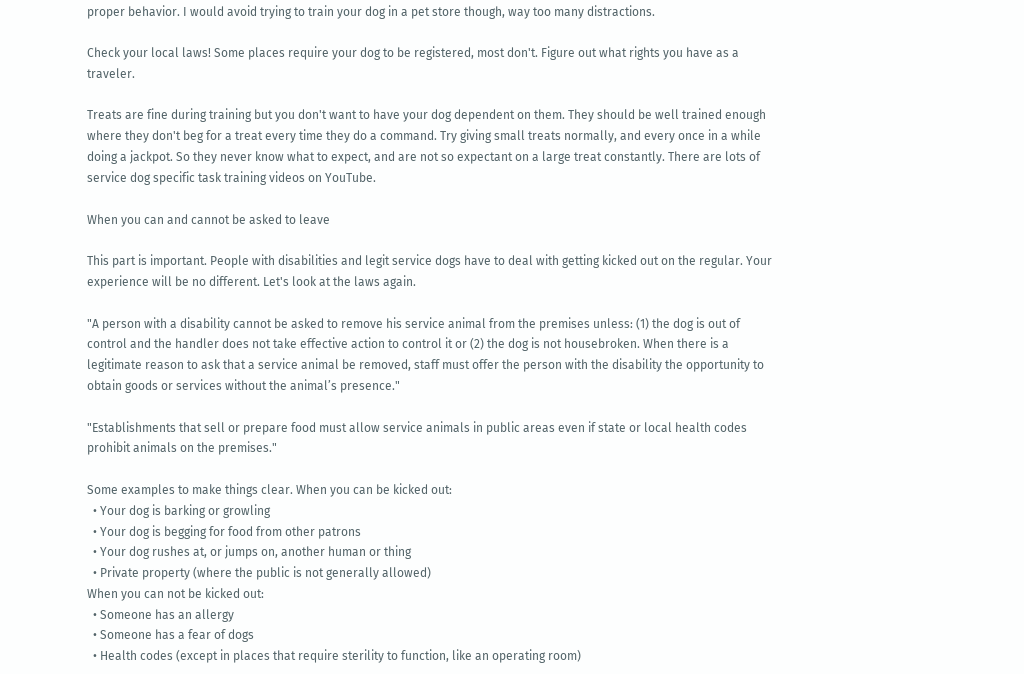proper behavior. I would avoid trying to train your dog in a pet store though, way too many distractions.

Check your local laws! Some places require your dog to be registered, most don't. Figure out what rights you have as a traveler.

Treats are fine during training but you don't want to have your dog dependent on them. They should be well trained enough where they don't beg for a treat every time they do a command. Try giving small treats normally, and every once in a while doing a jackpot. So they never know what to expect, and are not so expectant on a large treat constantly. There are lots of service dog specific task training videos on YouTube.

When you can and cannot be asked to leave

This part is important. People with disabilities and legit service dogs have to deal with getting kicked out on the regular. Your experience will be no different. Let's look at the laws again.

"A person with a disability cannot be asked to remove his service animal from the premises unless: (1) the dog is out of control and the handler does not take effective action to control it or (2) the dog is not housebroken. When there is a legitimate reason to ask that a service animal be removed, staff must offer the person with the disability the opportunity to obtain goods or services without the animal’s presence."

"Establishments that sell or prepare food must allow service animals in public areas even if state or local health codes prohibit animals on the premises."

Some examples to make things clear. When you can be kicked out:
  • Your dog is barking or growling
  • Your dog is begging for food from other patrons
  • Your dog rushes at, or jumps on, another human or thing
  • Private property (where the public is not generally allowed)
When you can not be kicked out:
  • Someone has an allergy
  • Someone has a fear of dogs
  • Health codes (except in places that require sterility to function, like an operating room)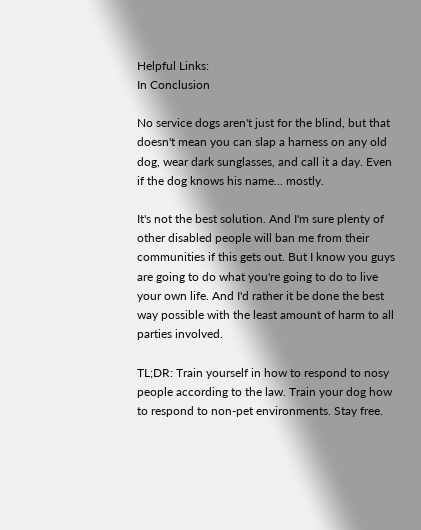Helpful Links:
In Conclusion

No service dogs aren't just for the blind, but that doesn't mean you can slap a harness on any old dog, wear dark sunglasses, and call it a day. Even if the dog knows his name... mostly.

It's not the best solution. And I'm sure plenty of other disabled people will ban me from their communities if this gets out. But I know you guys are going to do what you're going to do to live your own life. And I'd rather it be done the best way possible with the least amount of harm to all parties involved.

TL;DR: Train yourself in how to respond to nosy people according to the law. Train your dog how to respond to non-pet environments. Stay free.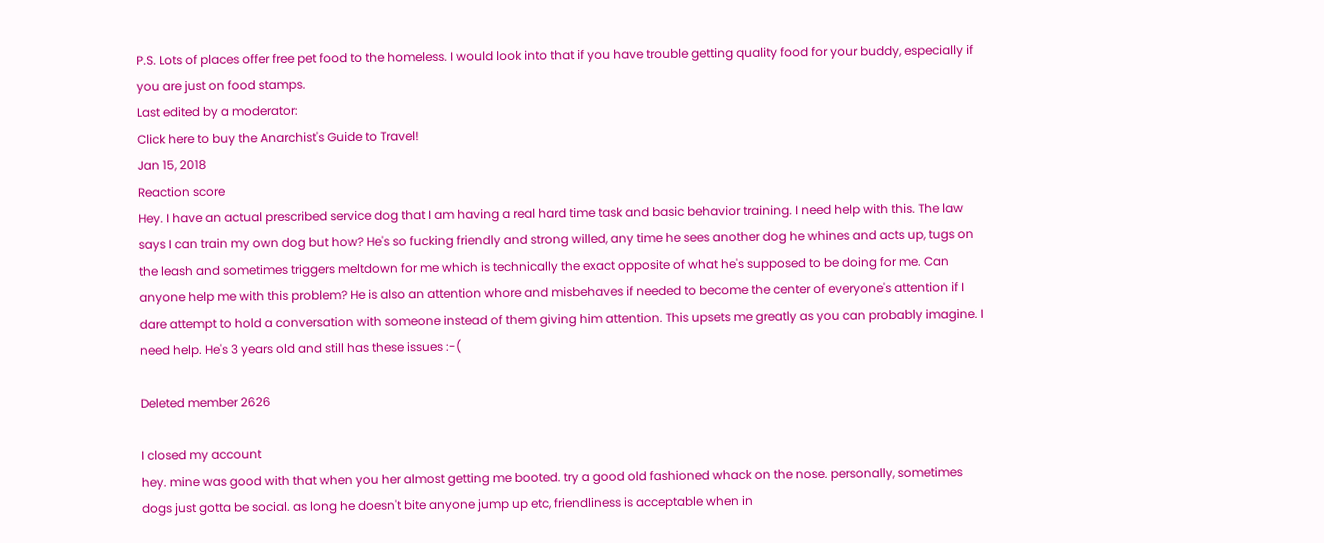P.S. Lots of places offer free pet food to the homeless. I would look into that if you have trouble getting quality food for your buddy, especially if you are just on food stamps.
Last edited by a moderator:
Click here to buy the Anarchist's Guide to Travel!
Jan 15, 2018
Reaction score
Hey. I have an actual prescribed service dog that I am having a real hard time task and basic behavior training. I need help with this. The law says I can train my own dog but how? He's so fucking friendly and strong willed, any time he sees another dog he whines and acts up, tugs on the leash and sometimes triggers meltdown for me which is technically the exact opposite of what he's supposed to be doing for me. Can anyone help me with this problem? He is also an attention whore and misbehaves if needed to become the center of everyone's attention if I dare attempt to hold a conversation with someone instead of them giving him attention. This upsets me greatly as you can probably imagine. I need help. He's 3 years old and still has these issues :-(

Deleted member 2626

I closed my account
hey. mine was good with that when you her almost getting me booted. try a good old fashioned whack on the nose. personally, sometimes dogs just gotta be social. as long he doesn't bite anyone jump up etc, friendliness is acceptable when in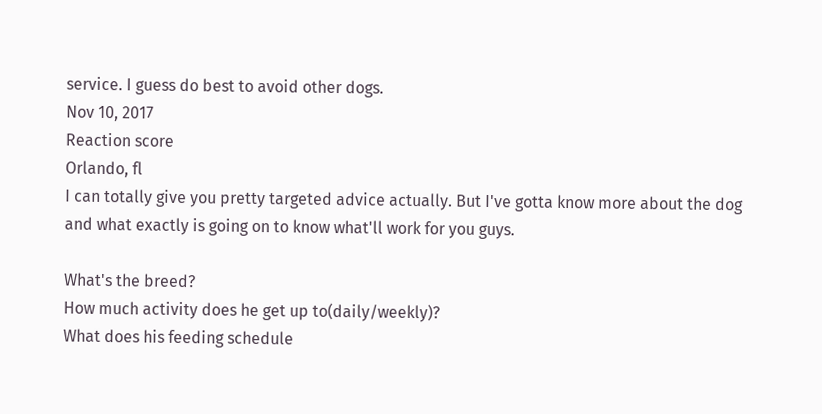service. I guess do best to avoid other dogs.
Nov 10, 2017
Reaction score
Orlando, fl
I can totally give you pretty targeted advice actually. But I've gotta know more about the dog and what exactly is going on to know what'll work for you guys.

What's the breed?
How much activity does he get up to(daily/weekly)?
What does his feeding schedule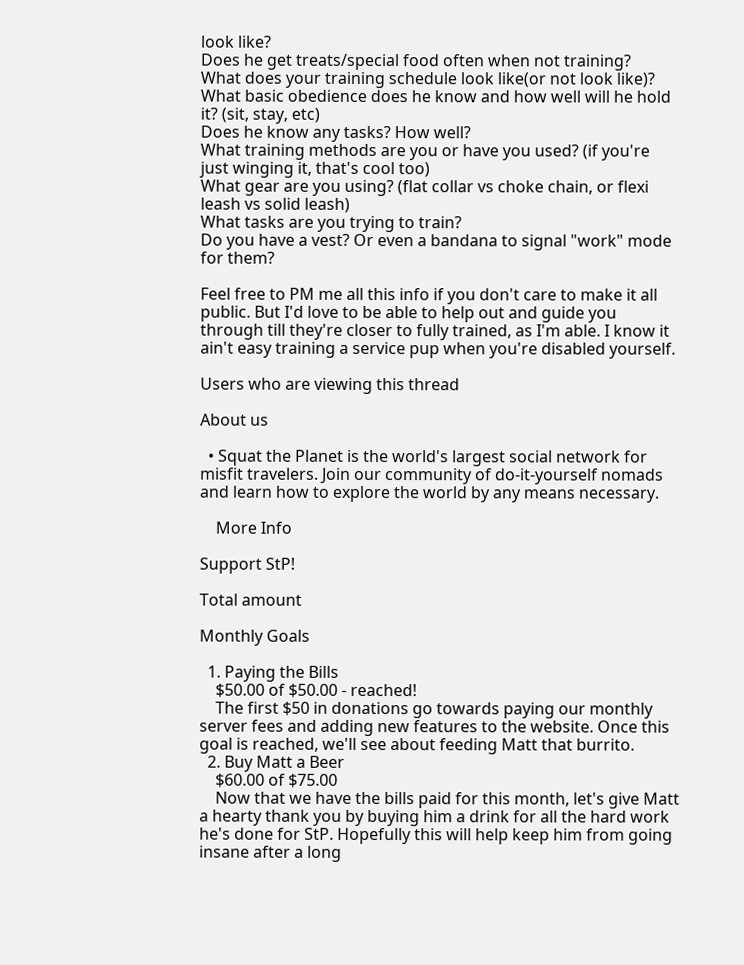look like?
Does he get treats/special food often when not training?
What does your training schedule look like(or not look like)?
What basic obedience does he know and how well will he hold it? (sit, stay, etc)
Does he know any tasks? How well?
What training methods are you or have you used? (if you're just winging it, that's cool too)
What gear are you using? (flat collar vs choke chain, or flexi leash vs solid leash)
What tasks are you trying to train?
Do you have a vest? Or even a bandana to signal "work" mode for them?

Feel free to PM me all this info if you don't care to make it all public. But I'd love to be able to help out and guide you through till they're closer to fully trained, as I'm able. I know it ain't easy training a service pup when you're disabled yourself.

Users who are viewing this thread

About us

  • Squat the Planet is the world's largest social network for misfit travelers. Join our community of do-it-yourself nomads and learn how to explore the world by any means necessary.

    More Info

Support StP!

Total amount

Monthly Goals

  1. Paying the Bills
    $50.00 of $50.00 - reached!
    The first $50 in donations go towards paying our monthly server fees and adding new features to the website. Once this goal is reached, we'll see about feeding Matt that burrito.
  2. Buy Matt a Beer
    $60.00 of $75.00
    Now that we have the bills paid for this month, let's give Matt a hearty thank you by buying him a drink for all the hard work he's done for StP. Hopefully this will help keep him from going insane after a long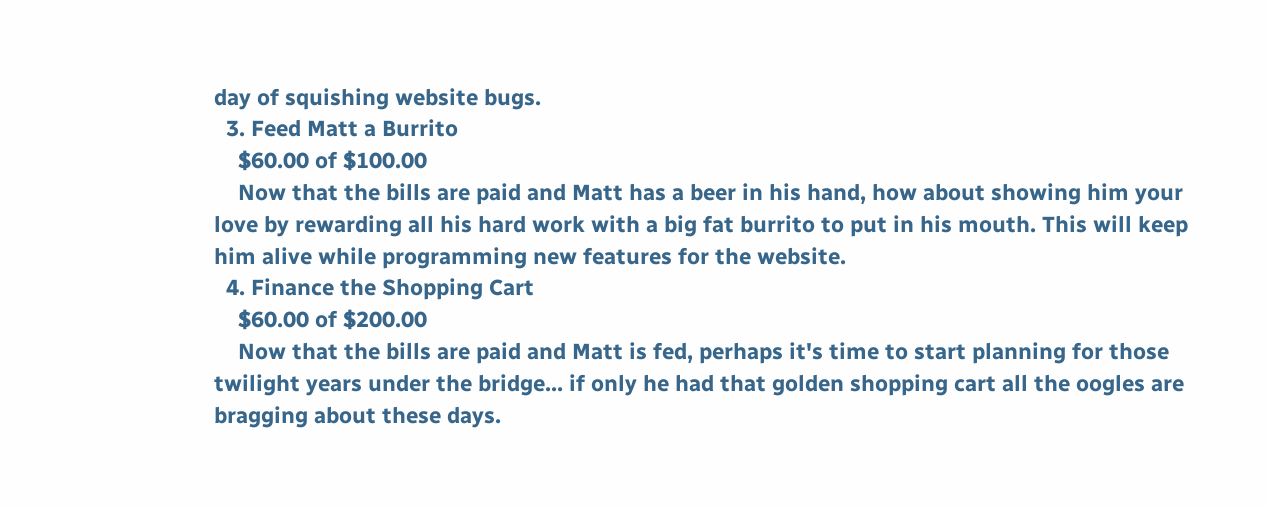day of squishing website bugs.
  3. Feed Matt a Burrito
    $60.00 of $100.00
    Now that the bills are paid and Matt has a beer in his hand, how about showing him your love by rewarding all his hard work with a big fat burrito to put in his mouth. This will keep him alive while programming new features for the website.
  4. Finance the Shopping Cart
    $60.00 of $200.00
    Now that the bills are paid and Matt is fed, perhaps it's time to start planning for those twilight years under the bridge... if only he had that golden shopping cart all the oogles are bragging about these days.